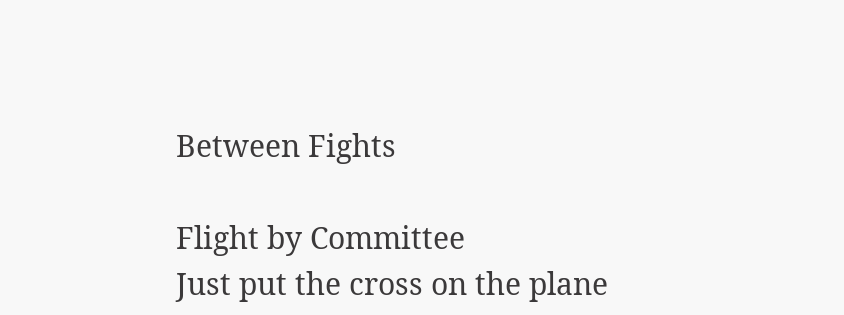Between Fights

Flight by Committee
Just put the cross on the plane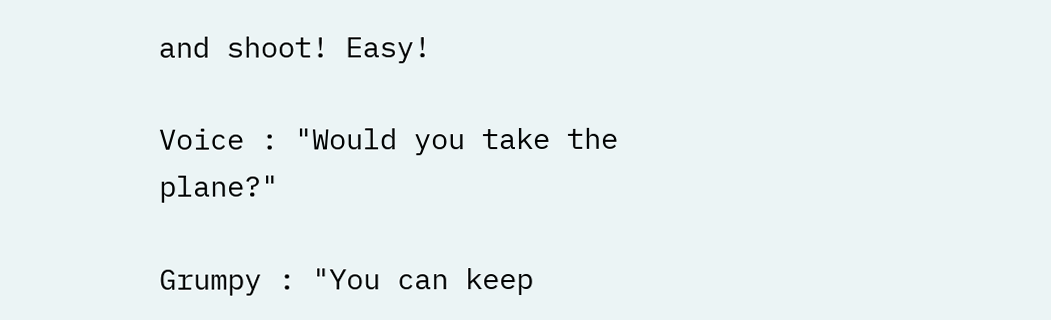and shoot! Easy!

Voice : "Would you take the plane?"

Grumpy : "You can keep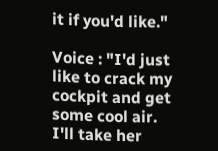it if you'd like."

Voice : "I'd just like to crack my cockpit and get some cool air. I'll take her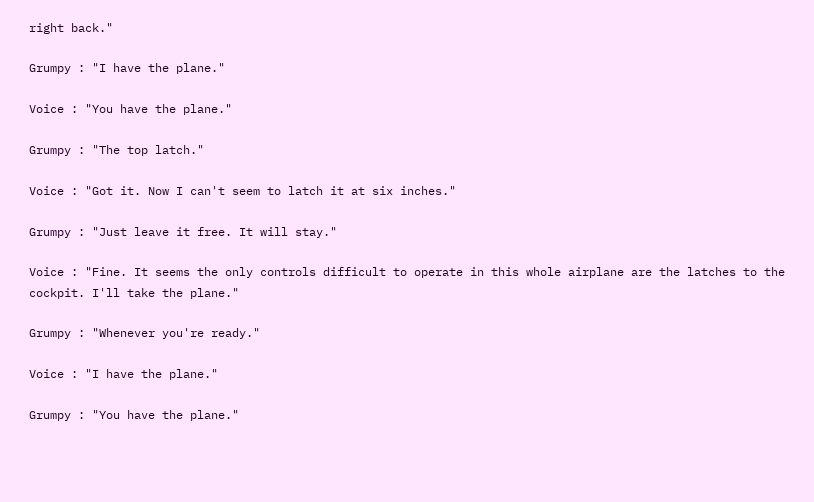right back."

Grumpy : "I have the plane."

Voice : "You have the plane."

Grumpy : "The top latch."

Voice : "Got it. Now I can't seem to latch it at six inches."

Grumpy : "Just leave it free. It will stay."

Voice : "Fine. It seems the only controls difficult to operate in this whole airplane are the latches to the cockpit. I'll take the plane."

Grumpy : "Whenever you're ready."

Voice : "I have the plane."

Grumpy : "You have the plane."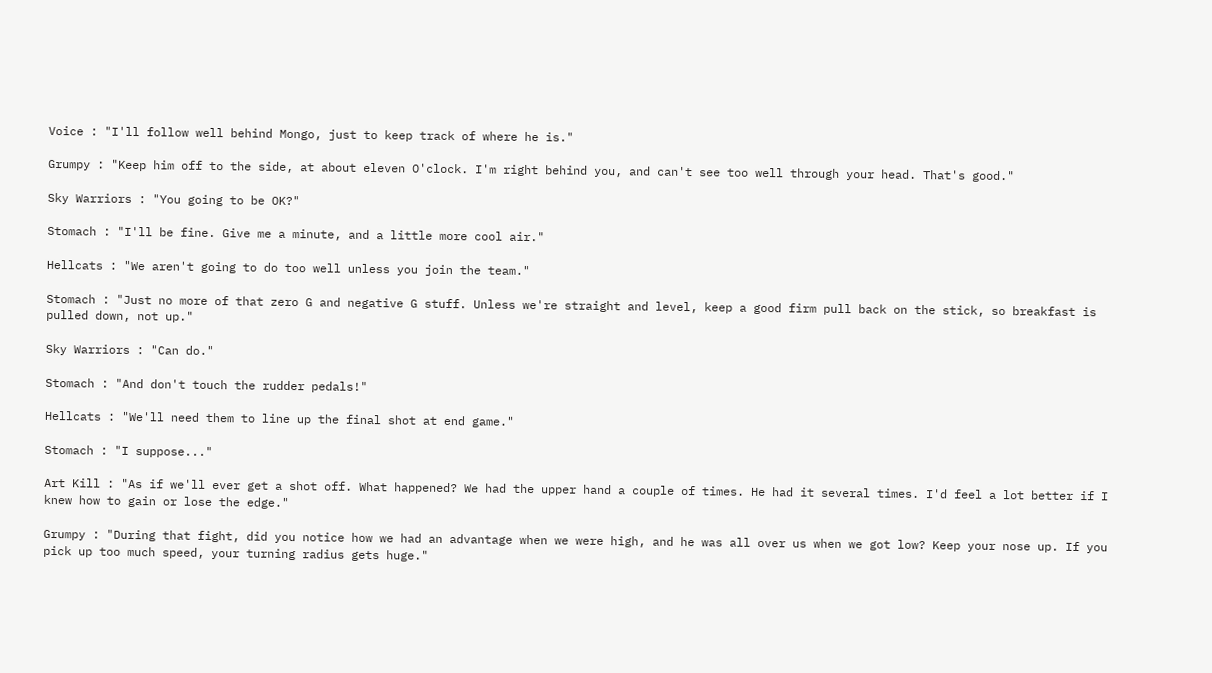Voice : "I'll follow well behind Mongo, just to keep track of where he is."

Grumpy : "Keep him off to the side, at about eleven O'clock. I'm right behind you, and can't see too well through your head. That's good."

Sky Warriors : "You going to be OK?"

Stomach : "I'll be fine. Give me a minute, and a little more cool air."

Hellcats : "We aren't going to do too well unless you join the team."

Stomach : "Just no more of that zero G and negative G stuff. Unless we're straight and level, keep a good firm pull back on the stick, so breakfast is pulled down, not up."

Sky Warriors : "Can do."

Stomach : "And don't touch the rudder pedals!"

Hellcats : "We'll need them to line up the final shot at end game."

Stomach : "I suppose..."

Art Kill : "As if we'll ever get a shot off. What happened? We had the upper hand a couple of times. He had it several times. I'd feel a lot better if I knew how to gain or lose the edge."

Grumpy : "During that fight, did you notice how we had an advantage when we were high, and he was all over us when we got low? Keep your nose up. If you pick up too much speed, your turning radius gets huge."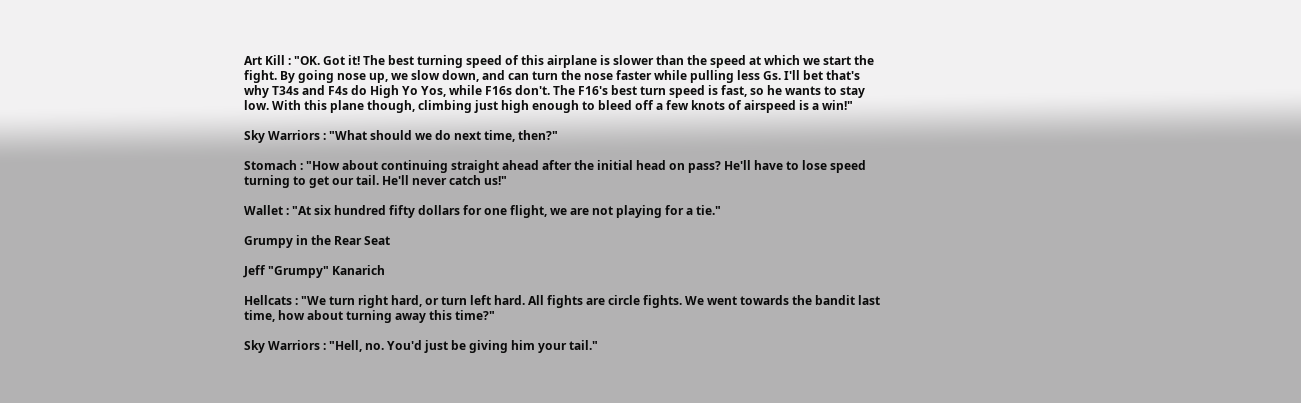Art Kill : "OK. Got it! The best turning speed of this airplane is slower than the speed at which we start the fight. By going nose up, we slow down, and can turn the nose faster while pulling less Gs. I'll bet that's why T34s and F4s do High Yo Yos, while F16s don't. The F16's best turn speed is fast, so he wants to stay low. With this plane though, climbing just high enough to bleed off a few knots of airspeed is a win!"

Sky Warriors : "What should we do next time, then?"

Stomach : "How about continuing straight ahead after the initial head on pass? He'll have to lose speed turning to get our tail. He'll never catch us!"

Wallet : "At six hundred fifty dollars for one flight, we are not playing for a tie."

Grumpy in the Rear Seat

Jeff "Grumpy" Kanarich

Hellcats : "We turn right hard, or turn left hard. All fights are circle fights. We went towards the bandit last time, how about turning away this time?"

Sky Warriors : "Hell, no. You'd just be giving him your tail."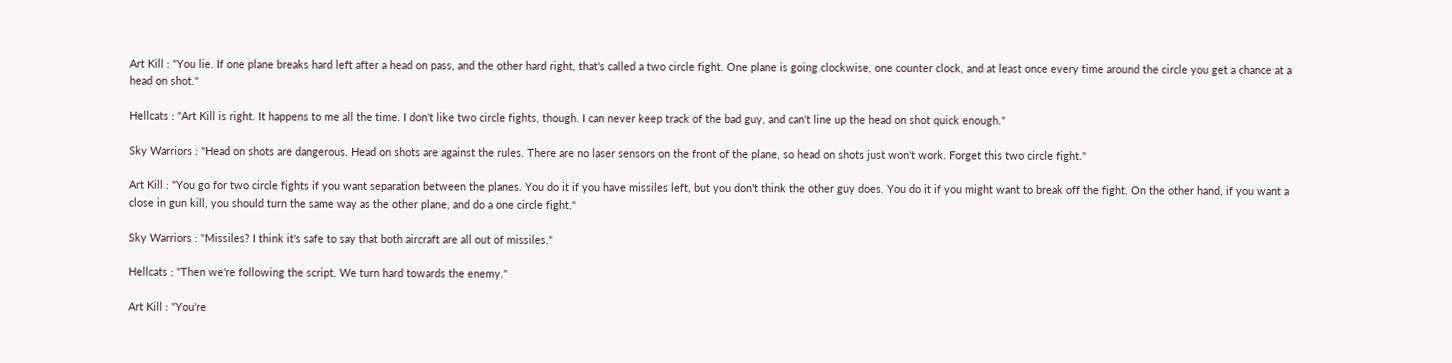Art Kill : "You lie. If one plane breaks hard left after a head on pass, and the other hard right, that's called a two circle fight. One plane is going clockwise, one counter clock, and at least once every time around the circle you get a chance at a head on shot."

Hellcats : "Art Kill is right. It happens to me all the time. I don't like two circle fights, though. I can never keep track of the bad guy, and can't line up the head on shot quick enough."

Sky Warriors : "Head on shots are dangerous. Head on shots are against the rules. There are no laser sensors on the front of the plane, so head on shots just won't work. Forget this two circle fight."

Art Kill : "You go for two circle fights if you want separation between the planes. You do it if you have missiles left, but you don't think the other guy does. You do it if you might want to break off the fight. On the other hand, if you want a close in gun kill, you should turn the same way as the other plane, and do a one circle fight."

Sky Warriors : "Missiles? I think it's safe to say that both aircraft are all out of missiles."

Hellcats : "Then we're following the script. We turn hard towards the enemy."

Art Kill : "You're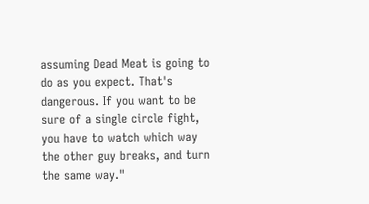assuming Dead Meat is going to do as you expect. That's dangerous. If you want to be sure of a single circle fight, you have to watch which way the other guy breaks, and turn the same way."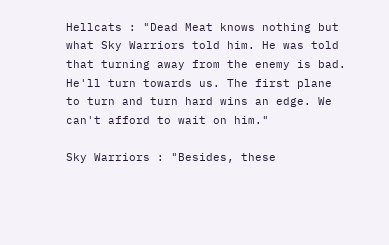Hellcats : "Dead Meat knows nothing but what Sky Warriors told him. He was told that turning away from the enemy is bad. He'll turn towards us. The first plane to turn and turn hard wins an edge. We can't afford to wait on him."

Sky Warriors : "Besides, these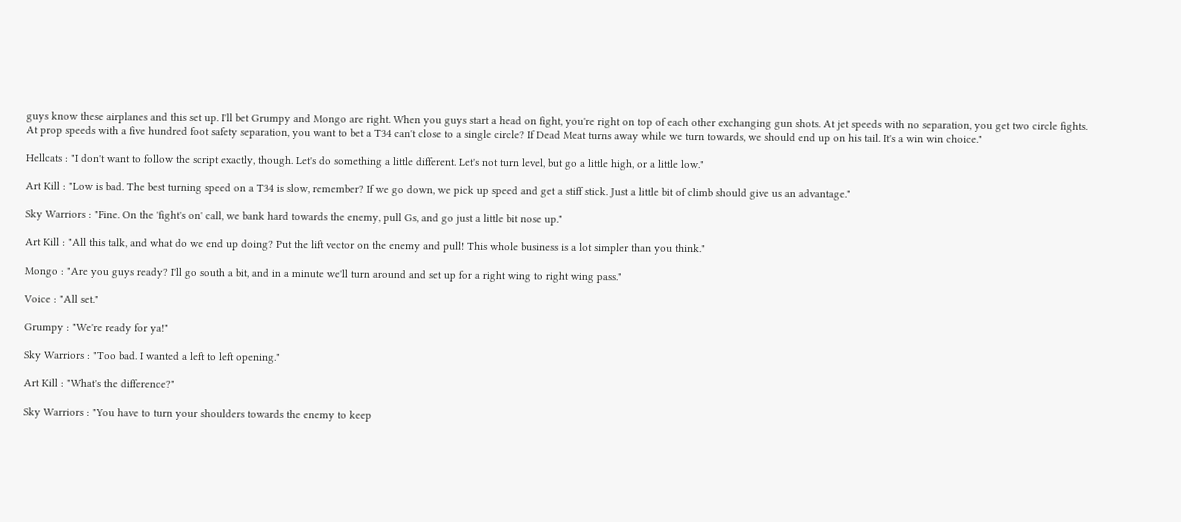guys know these airplanes and this set up. I'll bet Grumpy and Mongo are right. When you guys start a head on fight, you're right on top of each other exchanging gun shots. At jet speeds with no separation, you get two circle fights. At prop speeds with a five hundred foot safety separation, you want to bet a T34 can't close to a single circle? If Dead Meat turns away while we turn towards, we should end up on his tail. It's a win win choice."

Hellcats : "I don't want to follow the script exactly, though. Let's do something a little different. Let's not turn level, but go a little high, or a little low."

Art Kill : "Low is bad. The best turning speed on a T34 is slow, remember? If we go down, we pick up speed and get a stiff stick. Just a little bit of climb should give us an advantage."

Sky Warriors : "Fine. On the 'fight's on' call, we bank hard towards the enemy, pull Gs, and go just a little bit nose up."

Art Kill : "All this talk, and what do we end up doing? Put the lift vector on the enemy and pull! This whole business is a lot simpler than you think."

Mongo : "Are you guys ready? I'll go south a bit, and in a minute we'll turn around and set up for a right wing to right wing pass."

Voice : "All set."

Grumpy : "We're ready for ya!"

Sky Warriors : "Too bad. I wanted a left to left opening."

Art Kill : "What's the difference?"

Sky Warriors : "You have to turn your shoulders towards the enemy to keep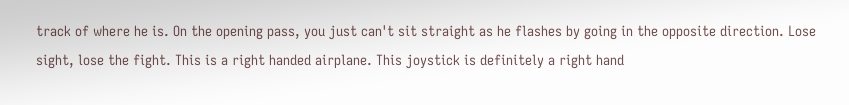track of where he is. On the opening pass, you just can't sit straight as he flashes by going in the opposite direction. Lose sight, lose the fight. This is a right handed airplane. This joystick is definitely a right hand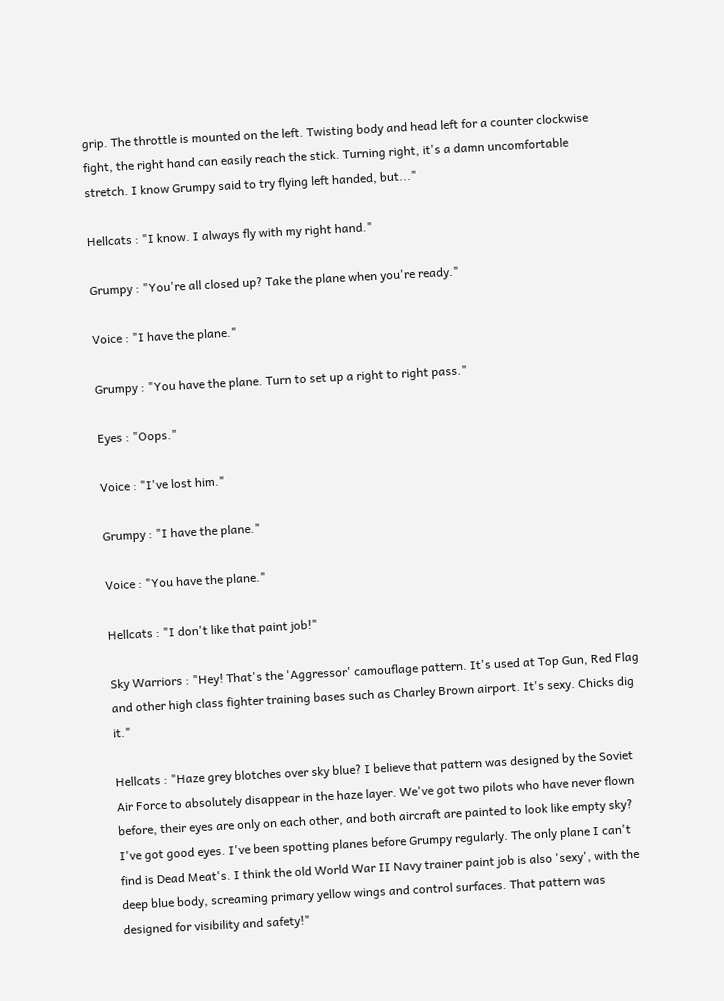grip. The throttle is mounted on the left. Twisting body and head left for a counter clockwise fight, the right hand can easily reach the stick. Turning right, it's a damn uncomfortable stretch. I know Grumpy said to try flying left handed, but..."

Hellcats : "I know. I always fly with my right hand."

Grumpy : "You're all closed up? Take the plane when you're ready."

Voice : "I have the plane."

Grumpy : "You have the plane. Turn to set up a right to right pass."

Eyes : "Oops."

Voice : "I've lost him."

Grumpy : "I have the plane."

Voice : "You have the plane."

Hellcats : "I don't like that paint job!"

Sky Warriors : "Hey! That's the 'Aggressor' camouflage pattern. It's used at Top Gun, Red Flag and other high class fighter training bases such as Charley Brown airport. It's sexy. Chicks dig it."

Hellcats : "Haze grey blotches over sky blue? I believe that pattern was designed by the Soviet Air Force to absolutely disappear in the haze layer. We've got two pilots who have never flown before, their eyes are only on each other, and both aircraft are painted to look like empty sky? I've got good eyes. I've been spotting planes before Grumpy regularly. The only plane I can't find is Dead Meat's. I think the old World War II Navy trainer paint job is also 'sexy', with the deep blue body, screaming primary yellow wings and control surfaces. That pattern was designed for visibility and safety!"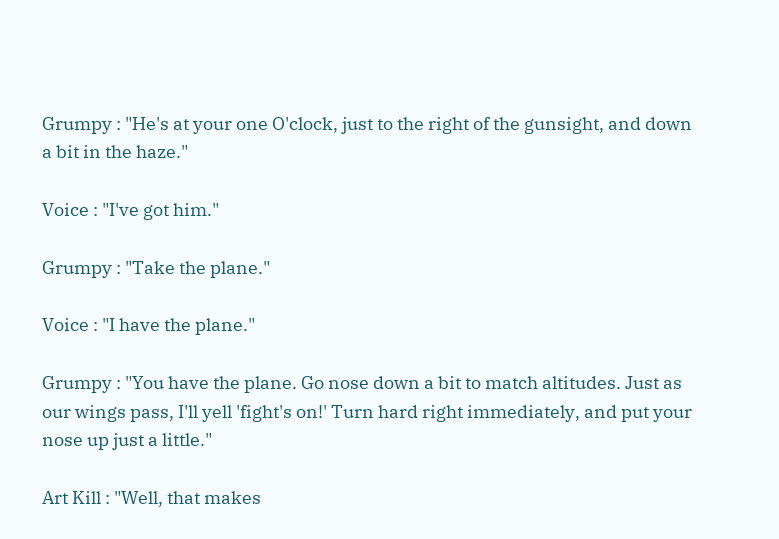Grumpy : "He's at your one O'clock, just to the right of the gunsight, and down a bit in the haze."

Voice : "I've got him."

Grumpy : "Take the plane."

Voice : "I have the plane."

Grumpy : "You have the plane. Go nose down a bit to match altitudes. Just as our wings pass, I'll yell 'fight's on!' Turn hard right immediately, and put your nose up just a little."

Art Kill : "Well, that makes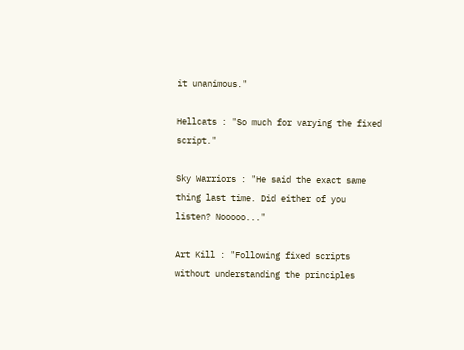it unanimous."

Hellcats : "So much for varying the fixed script."

Sky Warriors : "He said the exact same thing last time. Did either of you listen? Nooooo..."

Art Kill : "Following fixed scripts without understanding the principles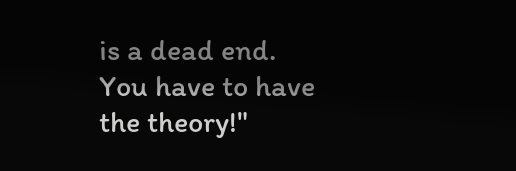is a dead end. You have to have the theory!"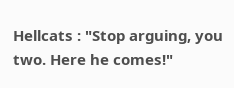Hellcats : "Stop arguing, you two. Here he comes!"